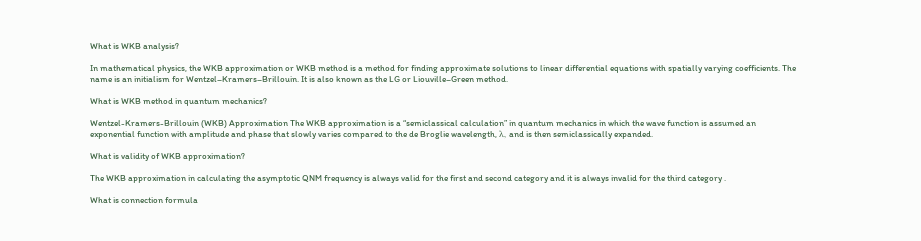What is WKB analysis?

In mathematical physics, the WKB approximation or WKB method is a method for finding approximate solutions to linear differential equations with spatially varying coefficients. The name is an initialism for Wentzel–Kramers–Brillouin. It is also known as the LG or Liouville–Green method.

What is WKB method in quantum mechanics?

Wentzel-Kramers-Brillouin (WKB) Approximation The WKB approximation is a “semiclassical calculation” in quantum mechanics in which the wave function is assumed an exponential function with amplitude and phase that slowly varies compared to the de Broglie wavelength, λ, and is then semiclassically expanded.

What is validity of WKB approximation?

The WKB approximation in calculating the asymptotic QNM frequency is always valid for the first and second category and it is always invalid for the third category .

What is connection formula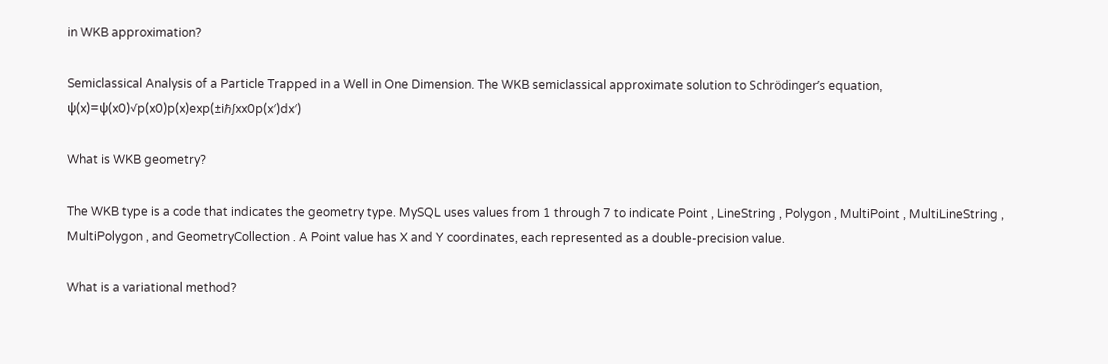in WKB approximation?

Semiclassical Analysis of a Particle Trapped in a Well in One Dimension. The WKB semiclassical approximate solution to Schrödinger’s equation, ψ(x)=ψ(x0)√p(x0)p(x)exp(±iℏ∫xx0p(x′)dx′)

What is WKB geometry?

The WKB type is a code that indicates the geometry type. MySQL uses values from 1 through 7 to indicate Point , LineString , Polygon , MultiPoint , MultiLineString , MultiPolygon , and GeometryCollection . A Point value has X and Y coordinates, each represented as a double-precision value.

What is a variational method?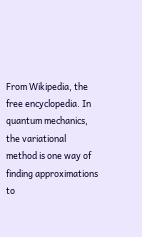From Wikipedia, the free encyclopedia. In quantum mechanics, the variational method is one way of finding approximations to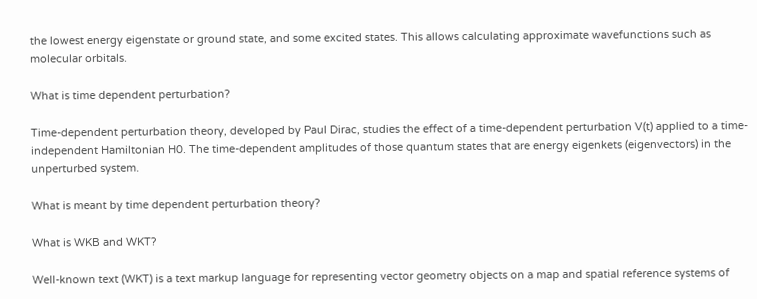the lowest energy eigenstate or ground state, and some excited states. This allows calculating approximate wavefunctions such as molecular orbitals.

What is time dependent perturbation?

Time-dependent perturbation theory, developed by Paul Dirac, studies the effect of a time-dependent perturbation V(t) applied to a time-independent Hamiltonian H0. The time-dependent amplitudes of those quantum states that are energy eigenkets (eigenvectors) in the unperturbed system.

What is meant by time dependent perturbation theory?

What is WKB and WKT?

Well-known text (WKT) is a text markup language for representing vector geometry objects on a map and spatial reference systems of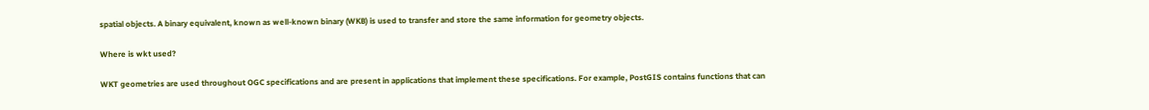spatial objects. A binary equivalent, known as well-known binary (WKB) is used to transfer and store the same information for geometry objects.

Where is wkt used?

WKT geometries are used throughout OGC specifications and are present in applications that implement these specifications. For example, PostGIS contains functions that can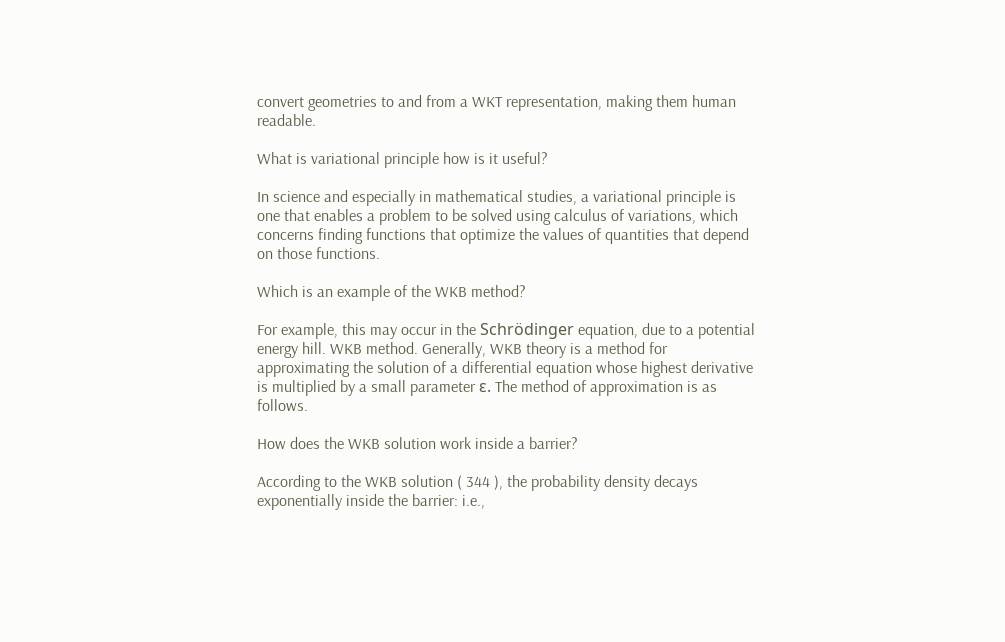convert geometries to and from a WKT representation, making them human readable.

What is variational principle how is it useful?

In science and especially in mathematical studies, a variational principle is one that enables a problem to be solved using calculus of variations, which concerns finding functions that optimize the values of quantities that depend on those functions.

Which is an example of the WKB method?

For example, this may occur in the Schrödinger equation, due to a potential energy hill. WKB method. Generally, WKB theory is a method for approximating the solution of a differential equation whose highest derivative is multiplied by a small parameter ε. The method of approximation is as follows.

How does the WKB solution work inside a barrier?

According to the WKB solution ( 344 ), the probability density decays exponentially inside the barrier: i.e.,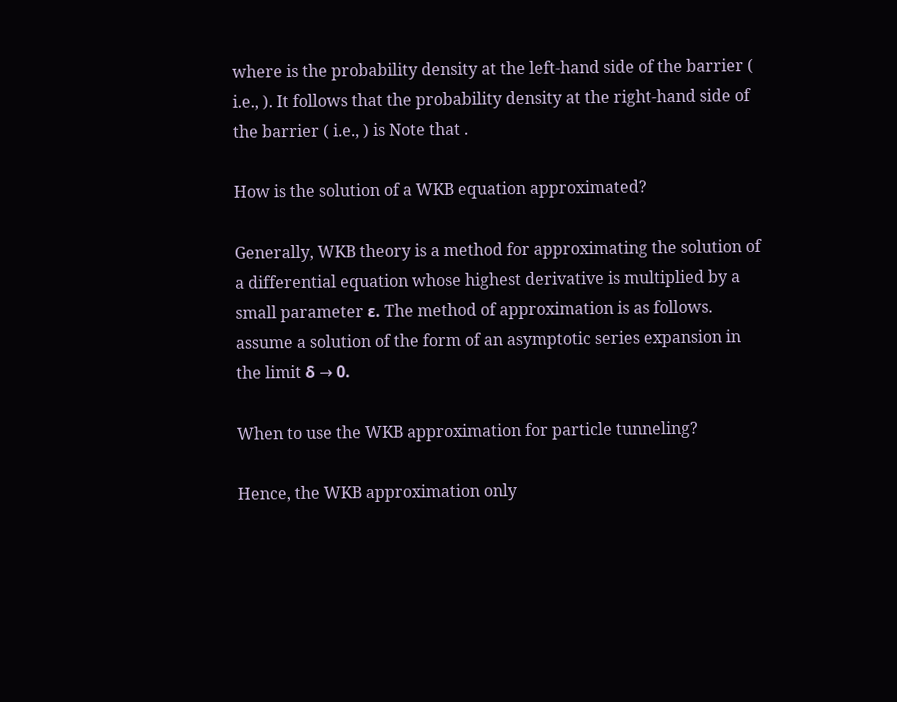where is the probability density at the left-hand side of the barrier ( i.e., ). It follows that the probability density at the right-hand side of the barrier ( i.e., ) is Note that .

How is the solution of a WKB equation approximated?

Generally, WKB theory is a method for approximating the solution of a differential equation whose highest derivative is multiplied by a small parameter ε. The method of approximation is as follows. assume a solution of the form of an asymptotic series expansion in the limit δ → 0.

When to use the WKB approximation for particle tunneling?

Hence, the WKB approximation only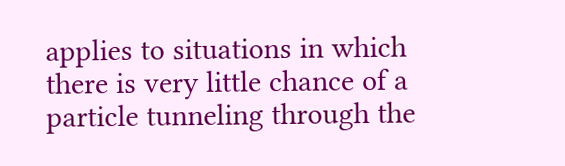applies to situations in which there is very little chance of a particle tunneling through the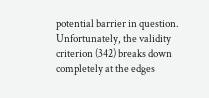potential barrier in question. Unfortunately, the validity criterion (342) breaks down completely at the edges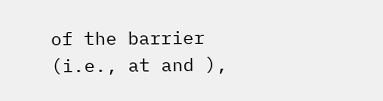of the barrier (i.e., at and ),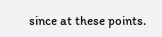since at these points.